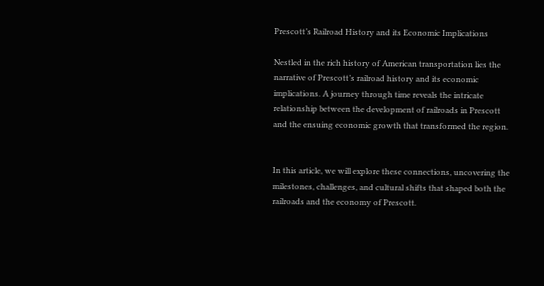Prescott’s Railroad History and its Economic Implications

Nestled in the rich history of American transportation lies the narrative of Prescott’s railroad history and its economic implications. A journey through time reveals the intricate relationship between the development of railroads in Prescott and the ensuing economic growth that transformed the region.


In this article, we will explore these connections, uncovering the milestones, challenges, and cultural shifts that shaped both the railroads and the economy of Prescott.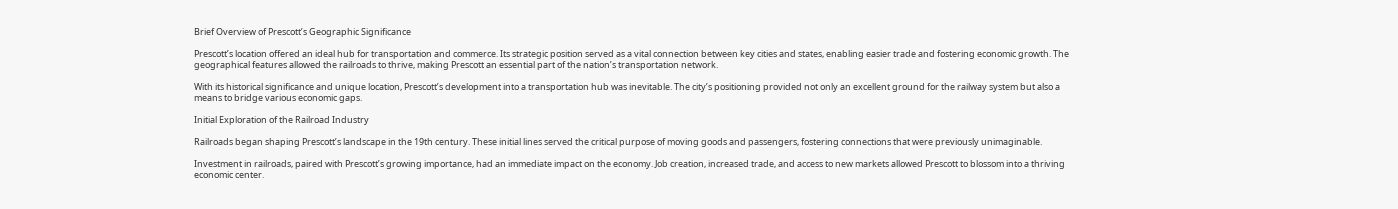Brief Overview of Prescott’s Geographic Significance

Prescott’s location offered an ideal hub for transportation and commerce. Its strategic position served as a vital connection between key cities and states, enabling easier trade and fostering economic growth. The geographical features allowed the railroads to thrive, making Prescott an essential part of the nation’s transportation network.

With its historical significance and unique location, Prescott’s development into a transportation hub was inevitable. The city’s positioning provided not only an excellent ground for the railway system but also a means to bridge various economic gaps.

Initial Exploration of the Railroad Industry

Railroads began shaping Prescott’s landscape in the 19th century. These initial lines served the critical purpose of moving goods and passengers, fostering connections that were previously unimaginable.

Investment in railroads, paired with Prescott’s growing importance, had an immediate impact on the economy. Job creation, increased trade, and access to new markets allowed Prescott to blossom into a thriving economic center.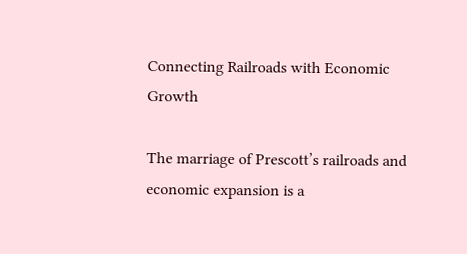Connecting Railroads with Economic Growth

The marriage of Prescott’s railroads and economic expansion is a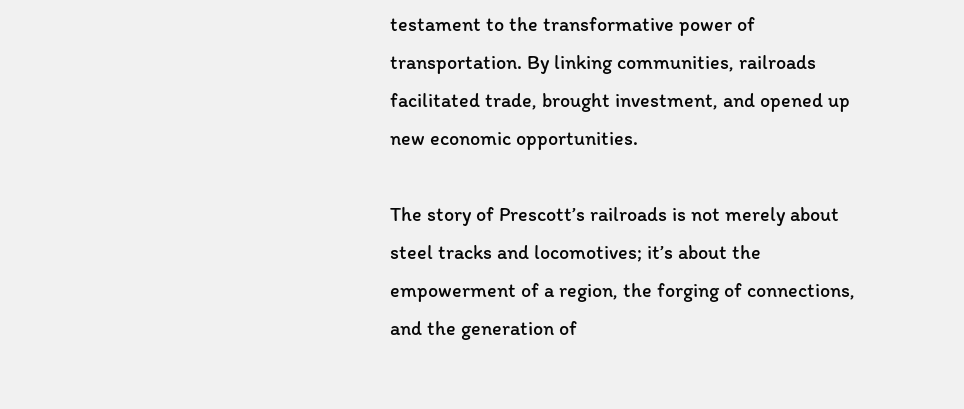testament to the transformative power of transportation. By linking communities, railroads facilitated trade, brought investment, and opened up new economic opportunities.

The story of Prescott’s railroads is not merely about steel tracks and locomotives; it’s about the empowerment of a region, the forging of connections, and the generation of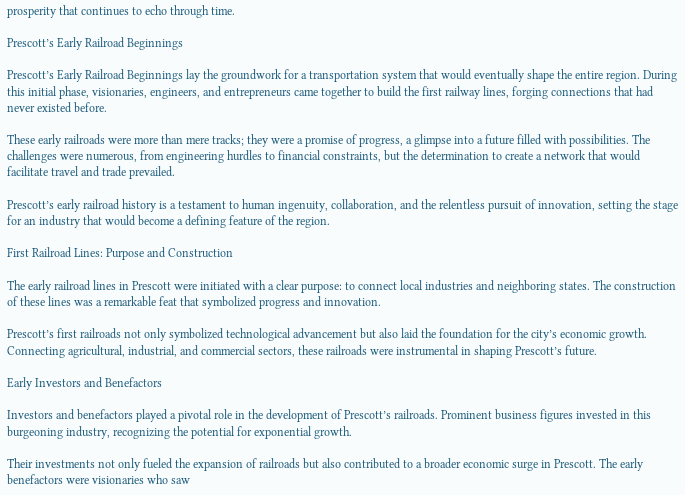prosperity that continues to echo through time.

Prescott’s Early Railroad Beginnings

Prescott’s Early Railroad Beginnings lay the groundwork for a transportation system that would eventually shape the entire region. During this initial phase, visionaries, engineers, and entrepreneurs came together to build the first railway lines, forging connections that had never existed before.

These early railroads were more than mere tracks; they were a promise of progress, a glimpse into a future filled with possibilities. The challenges were numerous, from engineering hurdles to financial constraints, but the determination to create a network that would facilitate travel and trade prevailed.

Prescott’s early railroad history is a testament to human ingenuity, collaboration, and the relentless pursuit of innovation, setting the stage for an industry that would become a defining feature of the region.

First Railroad Lines: Purpose and Construction

The early railroad lines in Prescott were initiated with a clear purpose: to connect local industries and neighboring states. The construction of these lines was a remarkable feat that symbolized progress and innovation.

Prescott’s first railroads not only symbolized technological advancement but also laid the foundation for the city’s economic growth. Connecting agricultural, industrial, and commercial sectors, these railroads were instrumental in shaping Prescott’s future.

Early Investors and Benefactors

Investors and benefactors played a pivotal role in the development of Prescott’s railroads. Prominent business figures invested in this burgeoning industry, recognizing the potential for exponential growth.

Their investments not only fueled the expansion of railroads but also contributed to a broader economic surge in Prescott. The early benefactors were visionaries who saw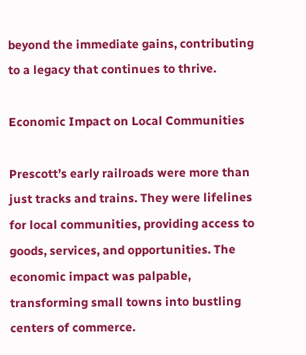beyond the immediate gains, contributing to a legacy that continues to thrive.

Economic Impact on Local Communities

Prescott’s early railroads were more than just tracks and trains. They were lifelines for local communities, providing access to goods, services, and opportunities. The economic impact was palpable, transforming small towns into bustling centers of commerce.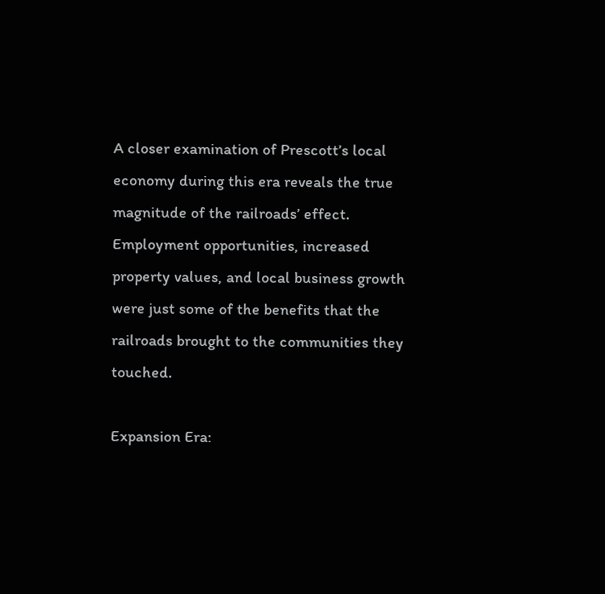A closer examination of Prescott’s local economy during this era reveals the true magnitude of the railroads’ effect. Employment opportunities, increased property values, and local business growth were just some of the benefits that the railroads brought to the communities they touched.

Expansion Era: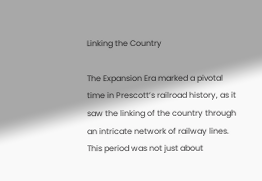Linking the Country

The Expansion Era marked a pivotal time in Prescott’s railroad history, as it saw the linking of the country through an intricate network of railway lines. This period was not just about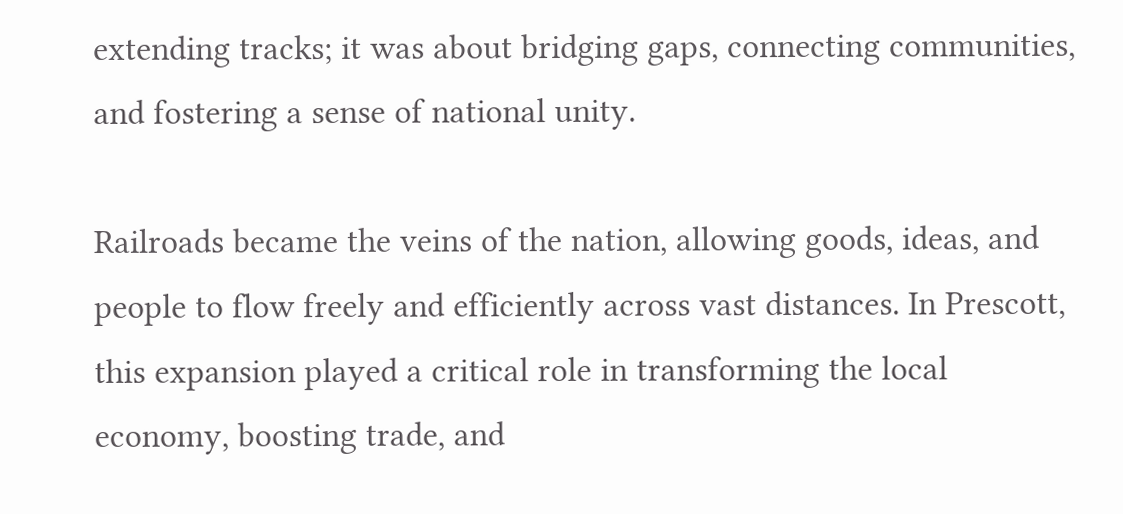extending tracks; it was about bridging gaps, connecting communities, and fostering a sense of national unity.

Railroads became the veins of the nation, allowing goods, ideas, and people to flow freely and efficiently across vast distances. In Prescott, this expansion played a critical role in transforming the local economy, boosting trade, and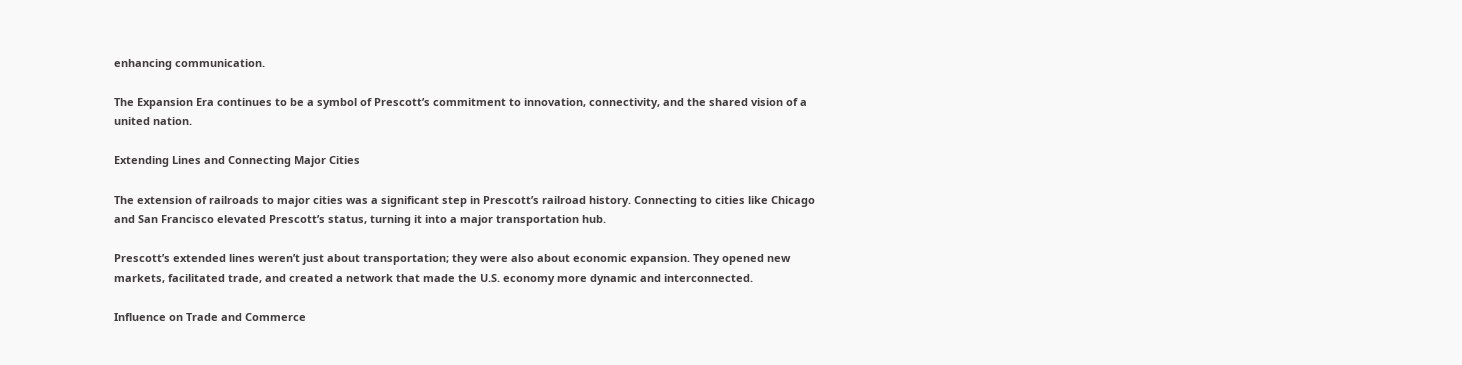enhancing communication.

The Expansion Era continues to be a symbol of Prescott’s commitment to innovation, connectivity, and the shared vision of a united nation.

Extending Lines and Connecting Major Cities

The extension of railroads to major cities was a significant step in Prescott’s railroad history. Connecting to cities like Chicago and San Francisco elevated Prescott’s status, turning it into a major transportation hub.

Prescott’s extended lines weren’t just about transportation; they were also about economic expansion. They opened new markets, facilitated trade, and created a network that made the U.S. economy more dynamic and interconnected.

Influence on Trade and Commerce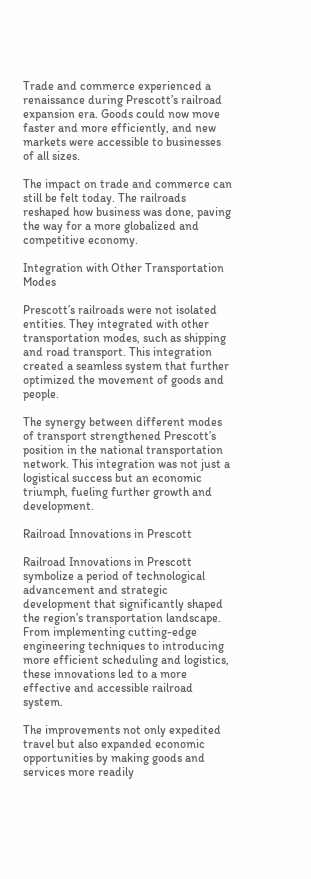Trade and commerce experienced a renaissance during Prescott’s railroad expansion era. Goods could now move faster and more efficiently, and new markets were accessible to businesses of all sizes.

The impact on trade and commerce can still be felt today. The railroads reshaped how business was done, paving the way for a more globalized and competitive economy.

Integration with Other Transportation Modes

Prescott’s railroads were not isolated entities. They integrated with other transportation modes, such as shipping and road transport. This integration created a seamless system that further optimized the movement of goods and people.

The synergy between different modes of transport strengthened Prescott’s position in the national transportation network. This integration was not just a logistical success but an economic triumph, fueling further growth and development.

Railroad Innovations in Prescott

Railroad Innovations in Prescott symbolize a period of technological advancement and strategic development that significantly shaped the region’s transportation landscape. From implementing cutting-edge engineering techniques to introducing more efficient scheduling and logistics, these innovations led to a more effective and accessible railroad system.

The improvements not only expedited travel but also expanded economic opportunities by making goods and services more readily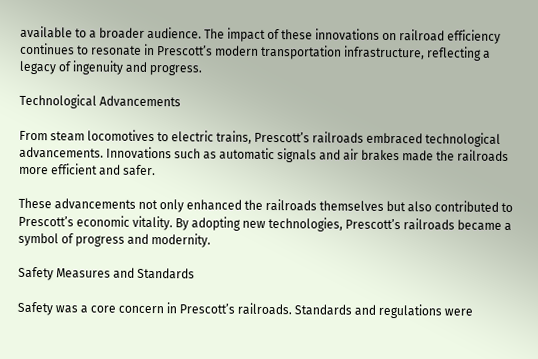available to a broader audience. The impact of these innovations on railroad efficiency continues to resonate in Prescott’s modern transportation infrastructure, reflecting a legacy of ingenuity and progress.

Technological Advancements

From steam locomotives to electric trains, Prescott’s railroads embraced technological advancements. Innovations such as automatic signals and air brakes made the railroads more efficient and safer.

These advancements not only enhanced the railroads themselves but also contributed to Prescott’s economic vitality. By adopting new technologies, Prescott’s railroads became a symbol of progress and modernity.

Safety Measures and Standards

Safety was a core concern in Prescott’s railroads. Standards and regulations were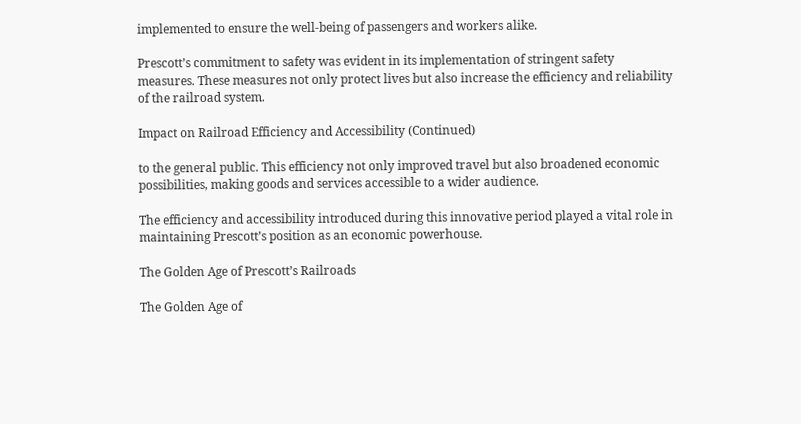implemented to ensure the well-being of passengers and workers alike.

Prescott’s commitment to safety was evident in its implementation of stringent safety measures. These measures not only protect lives but also increase the efficiency and reliability of the railroad system.

Impact on Railroad Efficiency and Accessibility (Continued)

to the general public. This efficiency not only improved travel but also broadened economic possibilities, making goods and services accessible to a wider audience.

The efficiency and accessibility introduced during this innovative period played a vital role in maintaining Prescott’s position as an economic powerhouse.

The Golden Age of Prescott’s Railroads

The Golden Age of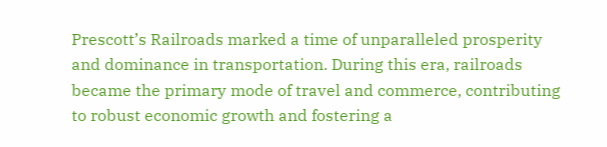Prescott’s Railroads marked a time of unparalleled prosperity and dominance in transportation. During this era, railroads became the primary mode of travel and commerce, contributing to robust economic growth and fostering a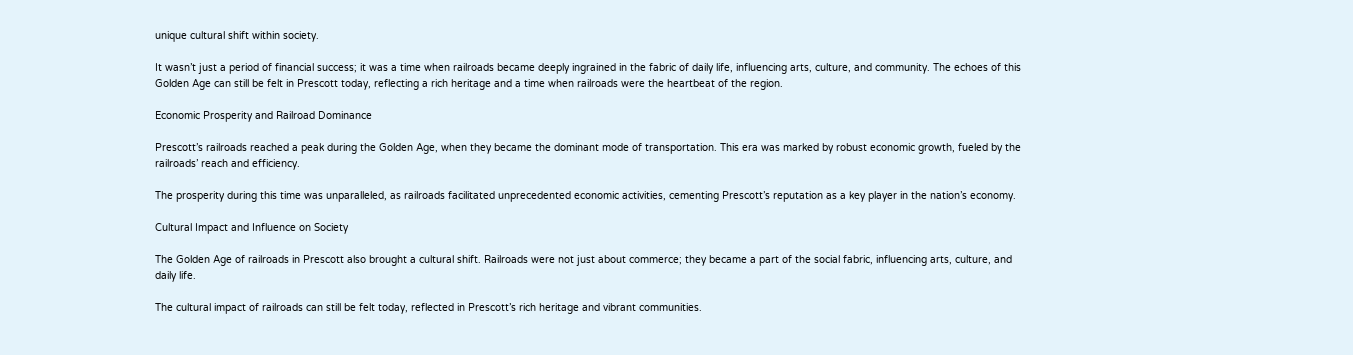unique cultural shift within society.

It wasn’t just a period of financial success; it was a time when railroads became deeply ingrained in the fabric of daily life, influencing arts, culture, and community. The echoes of this Golden Age can still be felt in Prescott today, reflecting a rich heritage and a time when railroads were the heartbeat of the region.

Economic Prosperity and Railroad Dominance

Prescott’s railroads reached a peak during the Golden Age, when they became the dominant mode of transportation. This era was marked by robust economic growth, fueled by the railroads’ reach and efficiency.

The prosperity during this time was unparalleled, as railroads facilitated unprecedented economic activities, cementing Prescott’s reputation as a key player in the nation’s economy.

Cultural Impact and Influence on Society

The Golden Age of railroads in Prescott also brought a cultural shift. Railroads were not just about commerce; they became a part of the social fabric, influencing arts, culture, and daily life.

The cultural impact of railroads can still be felt today, reflected in Prescott’s rich heritage and vibrant communities.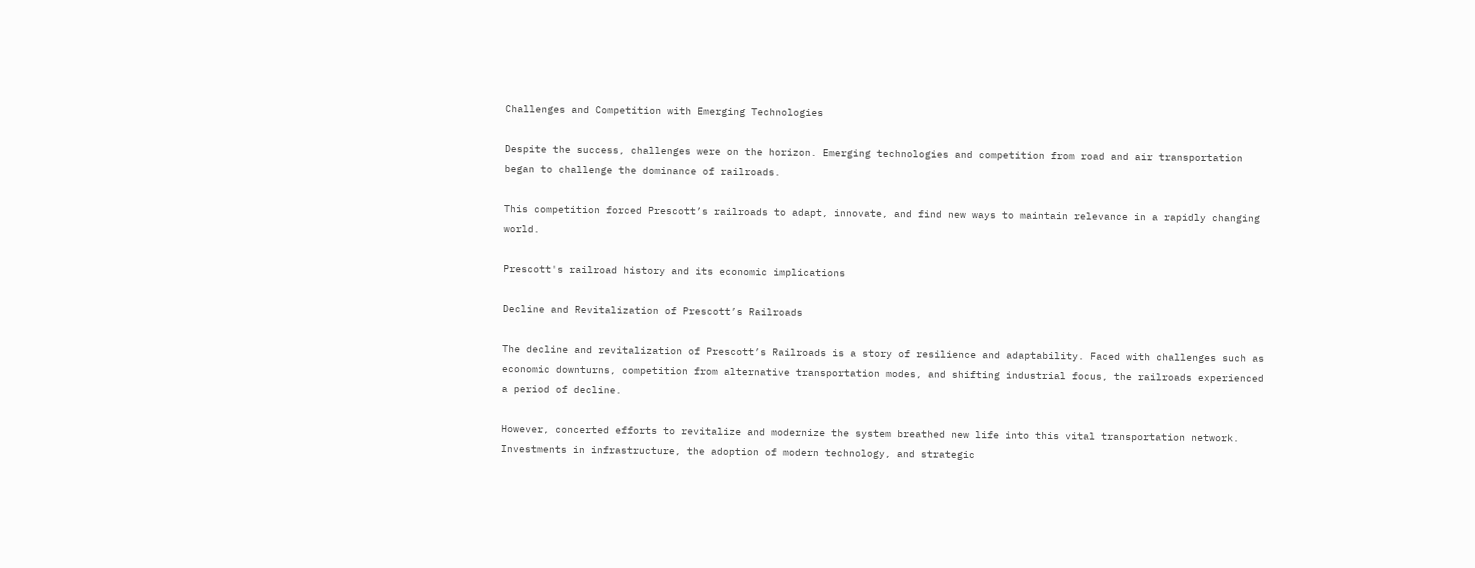Challenges and Competition with Emerging Technologies

Despite the success, challenges were on the horizon. Emerging technologies and competition from road and air transportation began to challenge the dominance of railroads.

This competition forced Prescott’s railroads to adapt, innovate, and find new ways to maintain relevance in a rapidly changing world.

Prescott's railroad history and its economic implications

Decline and Revitalization of Prescott’s Railroads

The decline and revitalization of Prescott’s Railroads is a story of resilience and adaptability. Faced with challenges such as economic downturns, competition from alternative transportation modes, and shifting industrial focus, the railroads experienced a period of decline.

However, concerted efforts to revitalize and modernize the system breathed new life into this vital transportation network. Investments in infrastructure, the adoption of modern technology, and strategic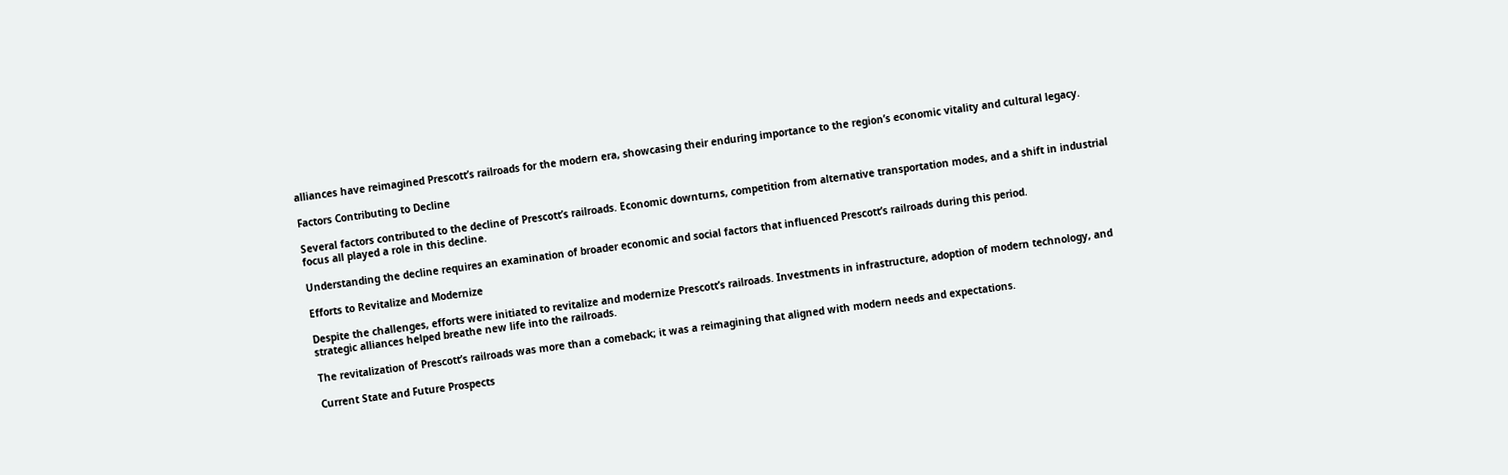alliances have reimagined Prescott’s railroads for the modern era, showcasing their enduring importance to the region’s economic vitality and cultural legacy.

Factors Contributing to Decline

Several factors contributed to the decline of Prescott’s railroads. Economic downturns, competition from alternative transportation modes, and a shift in industrial focus all played a role in this decline.

Understanding the decline requires an examination of broader economic and social factors that influenced Prescott’s railroads during this period.

Efforts to Revitalize and Modernize

Despite the challenges, efforts were initiated to revitalize and modernize Prescott’s railroads. Investments in infrastructure, adoption of modern technology, and strategic alliances helped breathe new life into the railroads.

The revitalization of Prescott’s railroads was more than a comeback; it was a reimagining that aligned with modern needs and expectations.

Current State and Future Prospects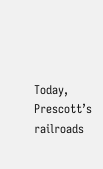Today, Prescott’s railroads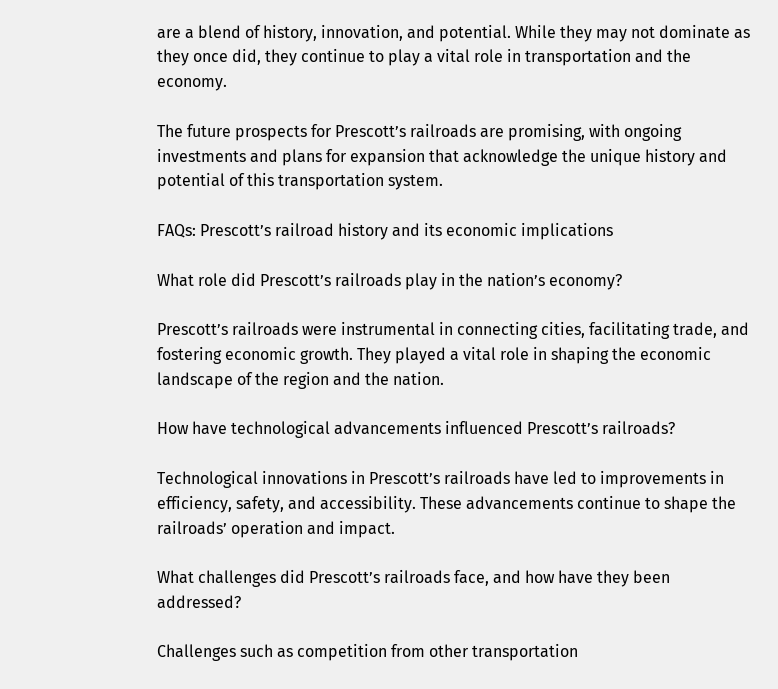are a blend of history, innovation, and potential. While they may not dominate as they once did, they continue to play a vital role in transportation and the economy.

The future prospects for Prescott’s railroads are promising, with ongoing investments and plans for expansion that acknowledge the unique history and potential of this transportation system.

FAQs: Prescott’s railroad history and its economic implications

What role did Prescott’s railroads play in the nation’s economy?

Prescott’s railroads were instrumental in connecting cities, facilitating trade, and fostering economic growth. They played a vital role in shaping the economic landscape of the region and the nation.

How have technological advancements influenced Prescott’s railroads?

Technological innovations in Prescott’s railroads have led to improvements in efficiency, safety, and accessibility. These advancements continue to shape the railroads’ operation and impact.

What challenges did Prescott’s railroads face, and how have they been addressed?

Challenges such as competition from other transportation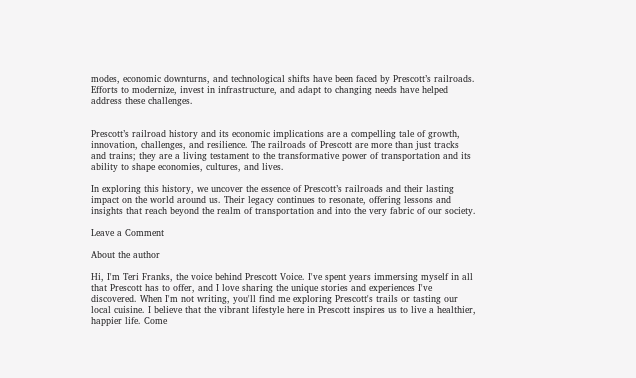modes, economic downturns, and technological shifts have been faced by Prescott’s railroads. Efforts to modernize, invest in infrastructure, and adapt to changing needs have helped address these challenges.


Prescott’s railroad history and its economic implications are a compelling tale of growth, innovation, challenges, and resilience. The railroads of Prescott are more than just tracks and trains; they are a living testament to the transformative power of transportation and its ability to shape economies, cultures, and lives.

In exploring this history, we uncover the essence of Prescott’s railroads and their lasting impact on the world around us. Their legacy continues to resonate, offering lessons and insights that reach beyond the realm of transportation and into the very fabric of our society.

Leave a Comment

About the author

Hi, I'm Teri Franks, the voice behind Prescott Voice. I've spent years immersing myself in all that Prescott has to offer, and I love sharing the unique stories and experiences I've discovered. When I'm not writing, you'll find me exploring Prescott's trails or tasting our local cuisine. I believe that the vibrant lifestyle here in Prescott inspires us to live a healthier, happier life. Come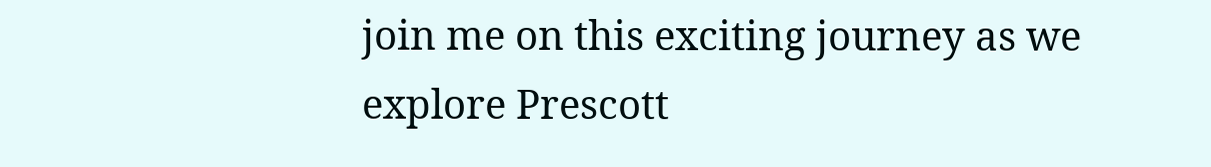join me on this exciting journey as we explore Prescott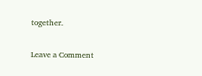together.

Leave a Comment